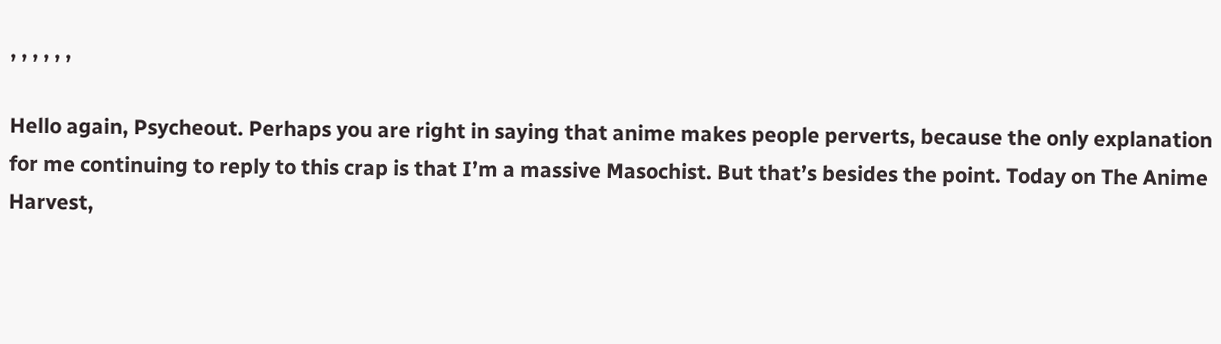, , , , , ,

Hello again, Psycheout. Perhaps you are right in saying that anime makes people perverts, because the only explanation for me continuing to reply to this crap is that I’m a massive Masochist. But that’s besides the point. Today on The Anime Harvest,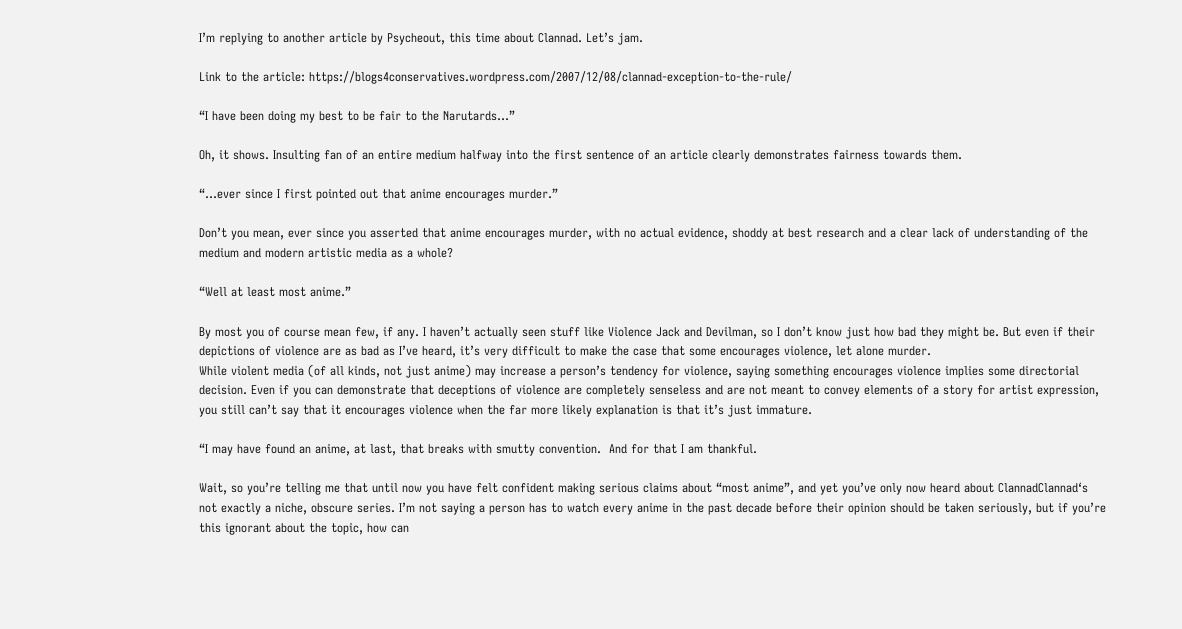I’m replying to another article by Psycheout, this time about Clannad. Let’s jam.

Link to the article: https://blogs4conservatives.wordpress.com/2007/12/08/clannad-exception-to-the-rule/

“I have been doing my best to be fair to the Narutards…”

Oh, it shows. Insulting fan of an entire medium halfway into the first sentence of an article clearly demonstrates fairness towards them.

“…ever since I first pointed out that anime encourages murder.”

Don’t you mean, ever since you asserted that anime encourages murder, with no actual evidence, shoddy at best research and a clear lack of understanding of the medium and modern artistic media as a whole?

“Well at least most anime.”

By most you of course mean few, if any. I haven’t actually seen stuff like Violence Jack and Devilman, so I don’t know just how bad they might be. But even if their depictions of violence are as bad as I’ve heard, it’s very difficult to make the case that some encourages violence, let alone murder.
While violent media (of all kinds, not just anime) may increase a person’s tendency for violence, saying something encourages violence implies some directorial decision. Even if you can demonstrate that deceptions of violence are completely senseless and are not meant to convey elements of a story for artist expression, you still can’t say that it encourages violence when the far more likely explanation is that it’s just immature.

“I may have found an anime, at last, that breaks with smutty convention.  And for that I am thankful.

Wait, so you’re telling me that until now you have felt confident making serious claims about “most anime”, and yet you’ve only now heard about ClannadClannad‘s not exactly a niche, obscure series. I’m not saying a person has to watch every anime in the past decade before their opinion should be taken seriously, but if you’re this ignorant about the topic, how can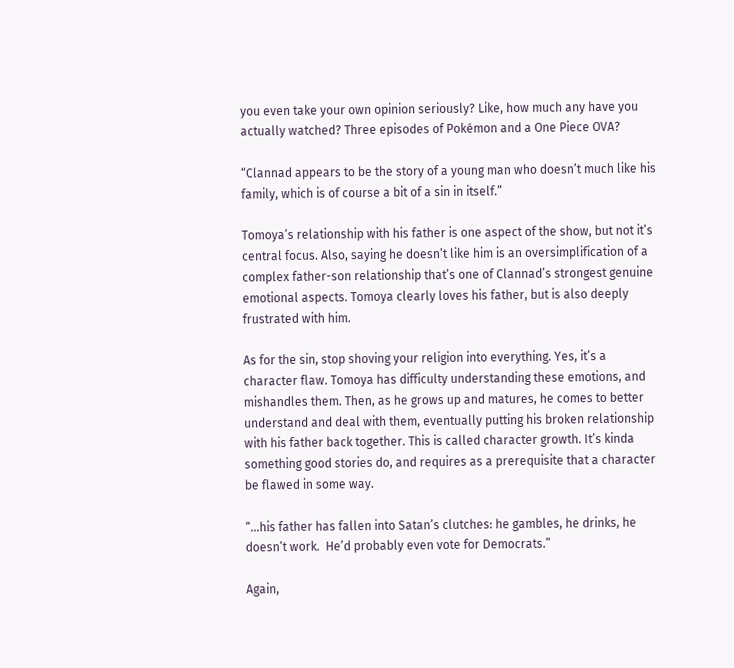you even take your own opinion seriously? Like, how much any have you actually watched? Three episodes of Pokémon and a One Piece OVA?

“Clannad appears to be the story of a young man who doesn’t much like his family, which is of course a bit of a sin in itself.”

Tomoya’s relationship with his father is one aspect of the show, but not it’s central focus. Also, saying he doesn’t like him is an oversimplification of a complex father-son relationship that’s one of Clannad’s strongest genuine emotional aspects. Tomoya clearly loves his father, but is also deeply frustrated with him.

As for the sin, stop shoving your religion into everything. Yes, it’s a character flaw. Tomoya has difficulty understanding these emotions, and mishandles them. Then, as he grows up and matures, he comes to better understand and deal with them, eventually putting his broken relationship with his father back together. This is called character growth. It’s kinda something good stories do, and requires as a prerequisite that a character be flawed in some way.

“…his father has fallen into Satan’s clutches: he gambles, he drinks, he doesn’t work.  He’d probably even vote for Democrats.”

Again,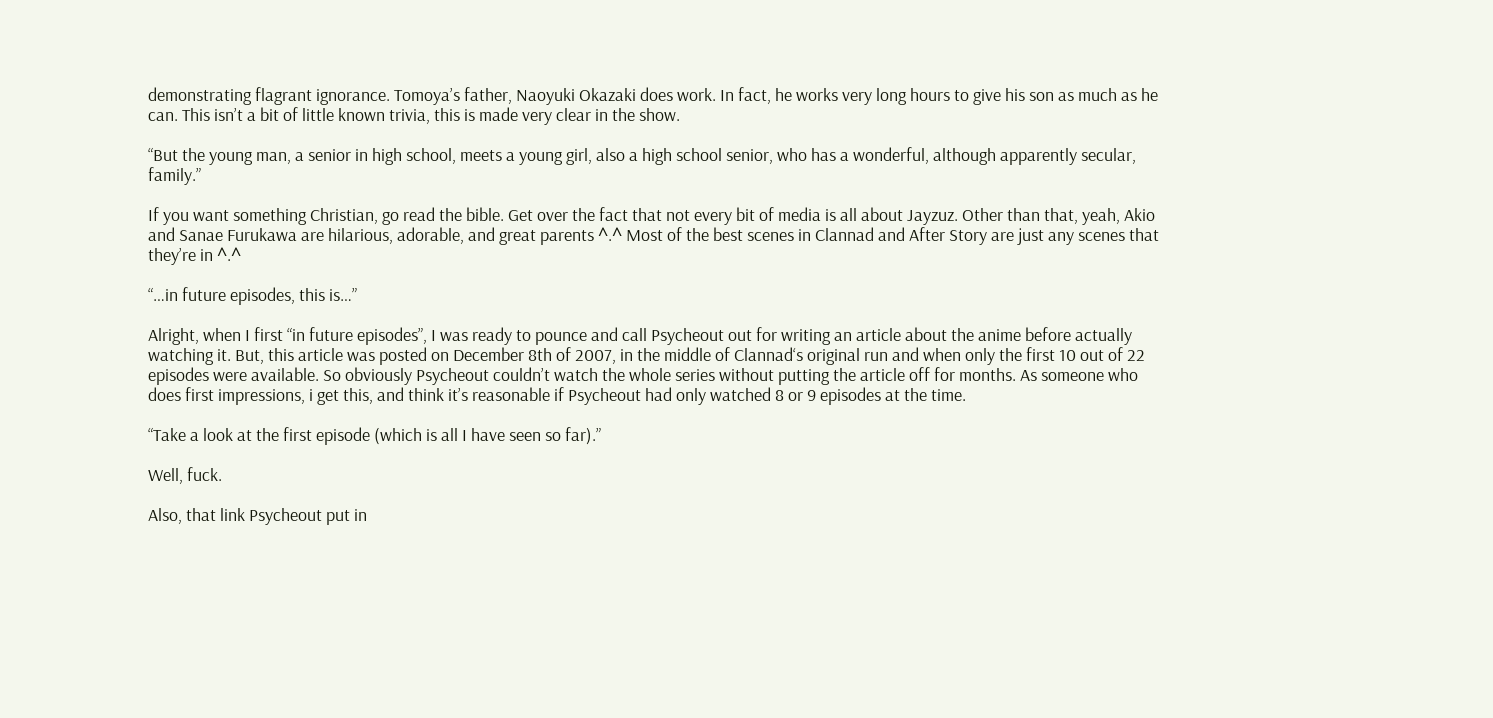demonstrating flagrant ignorance. Tomoya’s father, Naoyuki Okazaki does work. In fact, he works very long hours to give his son as much as he can. This isn’t a bit of little known trivia, this is made very clear in the show.

“But the young man, a senior in high school, meets a young girl, also a high school senior, who has a wonderful, although apparently secular, family.”

If you want something Christian, go read the bible. Get over the fact that not every bit of media is all about Jayzuz. Other than that, yeah, Akio and Sanae Furukawa are hilarious, adorable, and great parents ^.^ Most of the best scenes in Clannad and After Story are just any scenes that they’re in ^.^

“…in future episodes, this is…”

Alright, when I first “in future episodes”, I was ready to pounce and call Psycheout out for writing an article about the anime before actually watching it. But, this article was posted on December 8th of 2007, in the middle of Clannad‘s original run and when only the first 10 out of 22 episodes were available. So obviously Psycheout couldn’t watch the whole series without putting the article off for months. As someone who does first impressions, i get this, and think it’s reasonable if Psycheout had only watched 8 or 9 episodes at the time.

“Take a look at the first episode (which is all I have seen so far).”

Well, fuck.

Also, that link Psycheout put in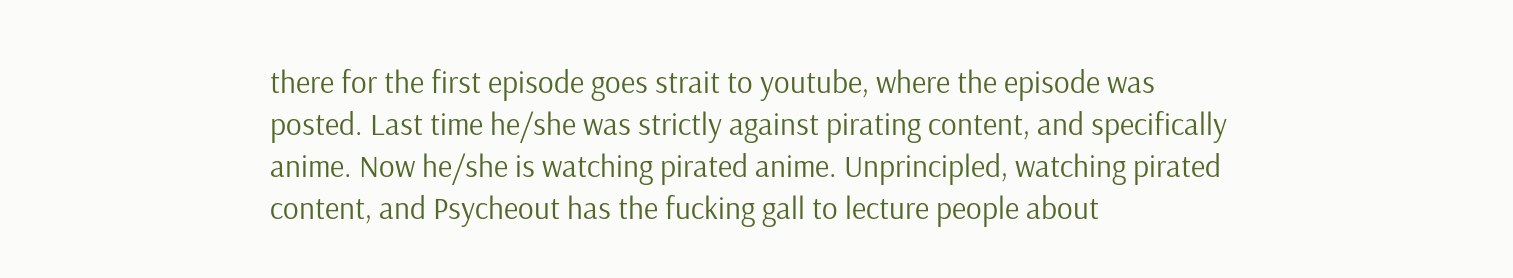there for the first episode goes strait to youtube, where the episode was posted. Last time he/she was strictly against pirating content, and specifically anime. Now he/she is watching pirated anime. Unprincipled, watching pirated content, and Psycheout has the fucking gall to lecture people about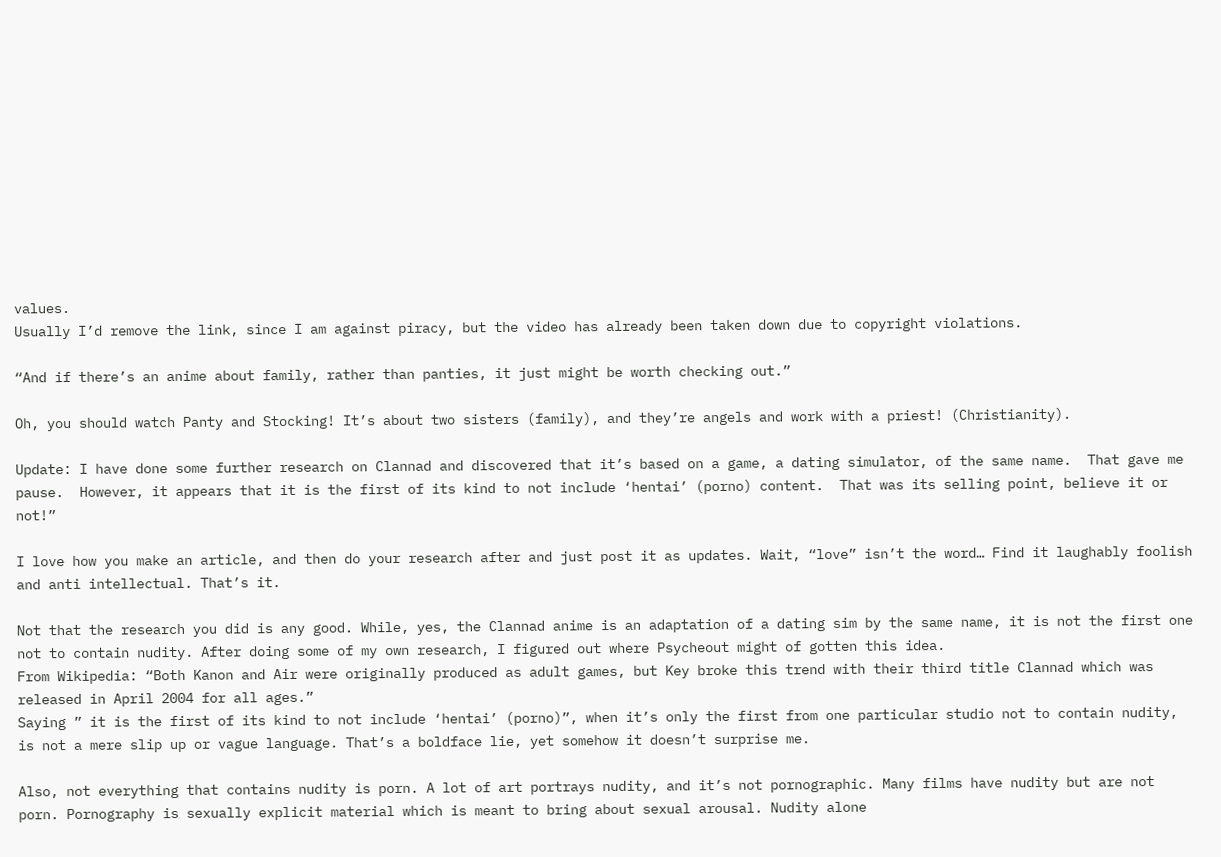values.
Usually I’d remove the link, since I am against piracy, but the video has already been taken down due to copyright violations.

“And if there’s an anime about family, rather than panties, it just might be worth checking out.”

Oh, you should watch Panty and Stocking! It’s about two sisters (family), and they’re angels and work with a priest! (Christianity).

Update: I have done some further research on Clannad and discovered that it’s based on a game, a dating simulator, of the same name.  That gave me pause.  However, it appears that it is the first of its kind to not include ‘hentai’ (porno) content.  That was its selling point, believe it or not!”

I love how you make an article, and then do your research after and just post it as updates. Wait, “love” isn’t the word… Find it laughably foolish and anti intellectual. That’s it.

Not that the research you did is any good. While, yes, the Clannad anime is an adaptation of a dating sim by the same name, it is not the first one not to contain nudity. After doing some of my own research, I figured out where Psycheout might of gotten this idea.
From Wikipedia: “Both Kanon and Air were originally produced as adult games, but Key broke this trend with their third title Clannad which was released in April 2004 for all ages.”
Saying ” it is the first of its kind to not include ‘hentai’ (porno)”, when it’s only the first from one particular studio not to contain nudity, is not a mere slip up or vague language. That’s a boldface lie, yet somehow it doesn’t surprise me.

Also, not everything that contains nudity is porn. A lot of art portrays nudity, and it’s not pornographic. Many films have nudity but are not porn. Pornography is sexually explicit material which is meant to bring about sexual arousal. Nudity alone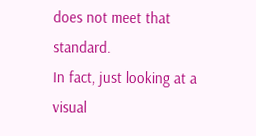does not meet that standard.
In fact, just looking at a visual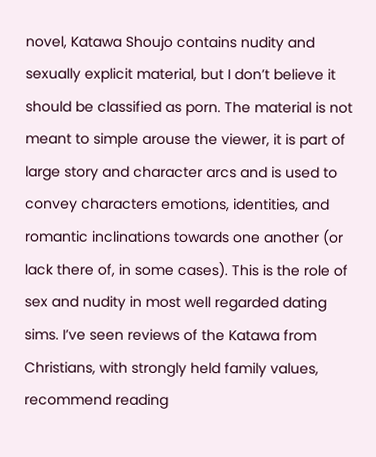novel, Katawa Shoujo contains nudity and sexually explicit material, but I don’t believe it should be classified as porn. The material is not meant to simple arouse the viewer, it is part of large story and character arcs and is used to convey characters emotions, identities, and romantic inclinations towards one another (or lack there of, in some cases). This is the role of sex and nudity in most well regarded dating sims. I’ve seen reviews of the Katawa from Christians, with strongly held family values, recommend reading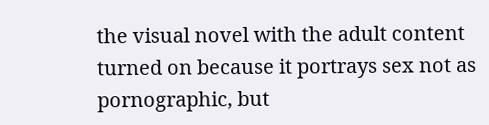the visual novel with the adult content turned on because it portrays sex not as pornographic, but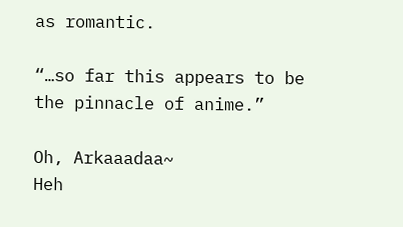as romantic.

“…so far this appears to be the pinnacle of anime.”

Oh, Arkaaadaa~
Heh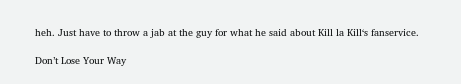heh. Just have to throw a jab at the guy for what he said about Kill la Kill‘s fanservice.

Don’t Lose Your Way